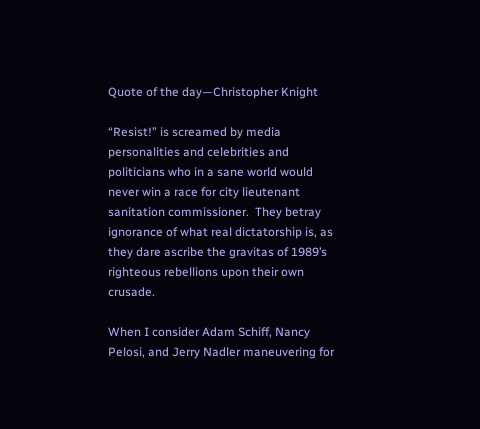Quote of the day—Christopher Knight

“Resist!” is screamed by media personalities and celebrities and politicians who in a sane world would never win a race for city lieutenant sanitation commissioner.  They betray ignorance of what real dictatorship is, as they dare ascribe the gravitas of 1989’s righteous rebellions upon their own crusade.

When I consider Adam Schiff, Nancy Pelosi, and Jerry Nadler maneuvering for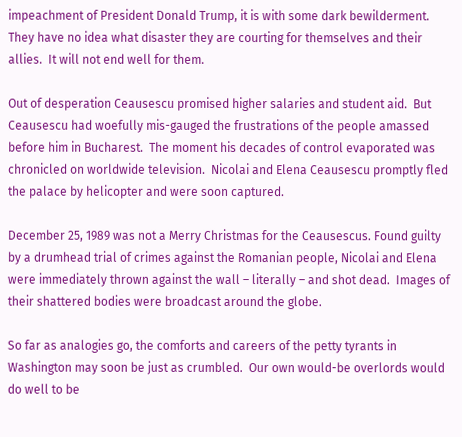impeachment of President Donald Trump, it is with some dark bewilderment.  They have no idea what disaster they are courting for themselves and their allies.  It will not end well for them.

Out of desperation Ceausescu promised higher salaries and student aid.  But Ceausescu had woefully mis-gauged the frustrations of the people amassed before him in Bucharest.  The moment his decades of control evaporated was chronicled on worldwide television.  Nicolai and Elena Ceausescu promptly fled the palace by helicopter and were soon captured.

December 25, 1989 was not a Merry Christmas for the Ceausescus. Found guilty by a drumhead trial of crimes against the Romanian people, Nicolai and Elena were immediately thrown against the wall – literally – and shot dead.  Images of their shattered bodies were broadcast around the globe.

So far as analogies go, the comforts and careers of the petty tyrants in Washington may soon be just as crumbled.  Our own would-be overlords would do well to be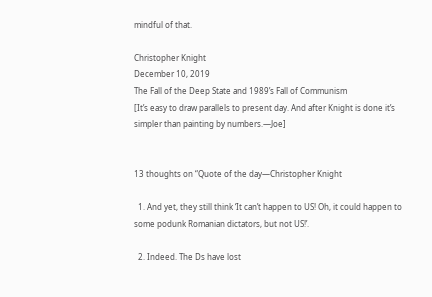mindful of that.

Christopher Knight
December 10, 2019
The Fall of the Deep State and 1989’s Fall of Communism
[It’s easy to draw parallels to present day. And after Knight is done it’s simpler than painting by numbers.—Joe]


13 thoughts on “Quote of the day—Christopher Knight

  1. And yet, they still think ‘It can’t happen to US! Oh, it could happen to some podunk Romanian dictators, but not US!’.

  2. Indeed. The Ds have lost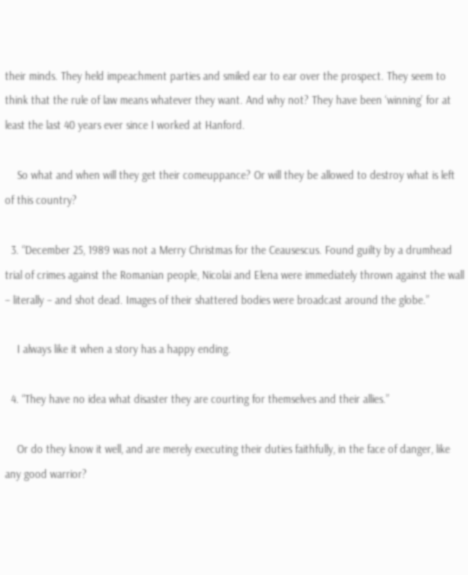their minds. They held impeachment parties and smiled ear to ear over the prospect. They seem to think that the rule of law means whatever they want. And why not? They have been ‘winning’ for at least the last 40 years ever since I worked at Hanford.

    So what and when will they get their comeuppance? Or will they be allowed to destroy what is left of this country?

  3. “December 25, 1989 was not a Merry Christmas for the Ceausescus. Found guilty by a drumhead trial of crimes against the Romanian people, Nicolai and Elena were immediately thrown against the wall – literally – and shot dead. Images of their shattered bodies were broadcast around the globe.”

    I always like it when a story has a happy ending.

  4. “They have no idea what disaster they are courting for themselves and their allies.”

    Or do they know it well, and are merely executing their duties faithfully, in the face of danger, like any good warrior?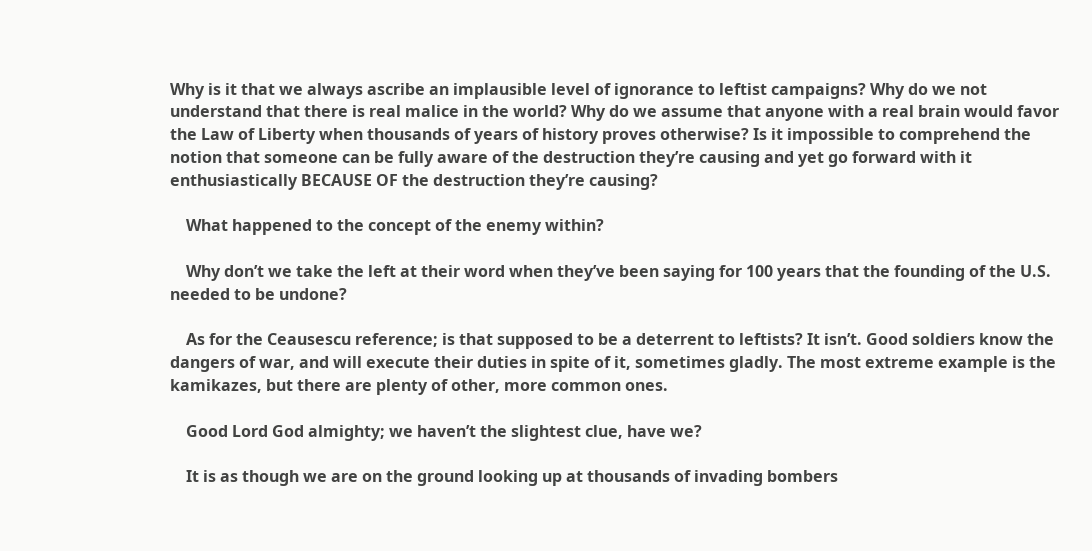Why is it that we always ascribe an implausible level of ignorance to leftist campaigns? Why do we not understand that there is real malice in the world? Why do we assume that anyone with a real brain would favor the Law of Liberty when thousands of years of history proves otherwise? Is it impossible to comprehend the notion that someone can be fully aware of the destruction they’re causing and yet go forward with it enthusiastically BECAUSE OF the destruction they’re causing?

    What happened to the concept of the enemy within?

    Why don’t we take the left at their word when they’ve been saying for 100 years that the founding of the U.S. needed to be undone?

    As for the Ceausescu reference; is that supposed to be a deterrent to leftists? It isn’t. Good soldiers know the dangers of war, and will execute their duties in spite of it, sometimes gladly. The most extreme example is the kamikazes, but there are plenty of other, more common ones.

    Good Lord God almighty; we haven’t the slightest clue, have we?

    It is as though we are on the ground looking up at thousands of invading bombers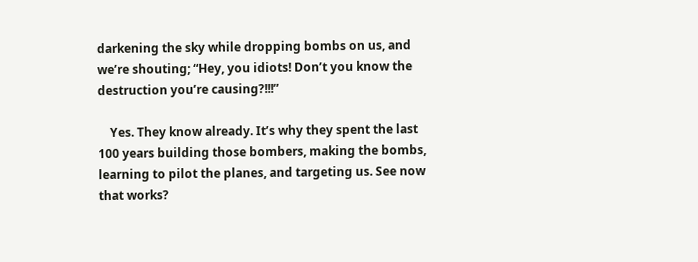darkening the sky while dropping bombs on us, and we’re shouting; “Hey, you idiots! Don’t you know the destruction you’re causing?!!!”

    Yes. They know already. It’s why they spent the last 100 years building those bombers, making the bombs, learning to pilot the planes, and targeting us. See now that works?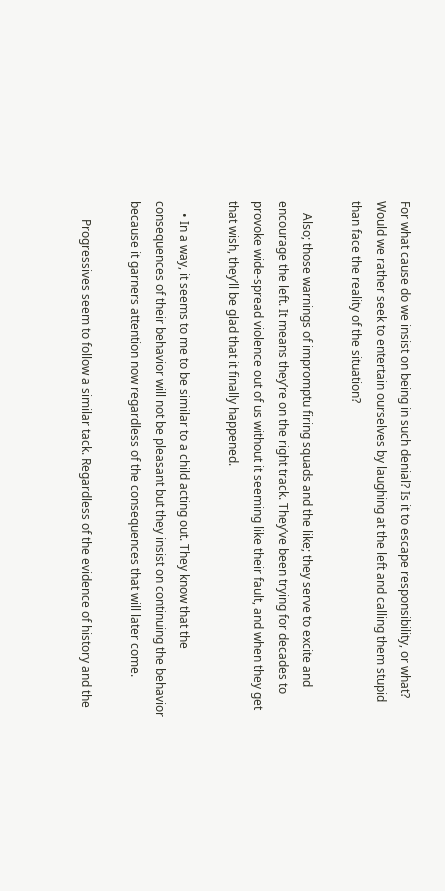For what cause do we insist on being in such denial? Is it to escape responsibility, or what? Would we rather seek to entertain ourselves by laughing at the left and calling them stupid than face the reality of the situation?

    Also; those warnings of impromptu firing squads and the like; they serve to excite and encourage the left. It means they’re on the right track. They’ve been trying for decades to provoke wide-spread violence out of us without it seeming like their fault, and when they get that wish, they’ll be glad that it finally happened.

    • In a way, it seems to me to be similar to a child acting out. They know that the consequences of their behavior will not be pleasant but they insist on continuing the behavior because it garners attention now regardless of the consequences that will later come.

      Progressives seem to follow a similar tack. Regardless of the evidence of history and the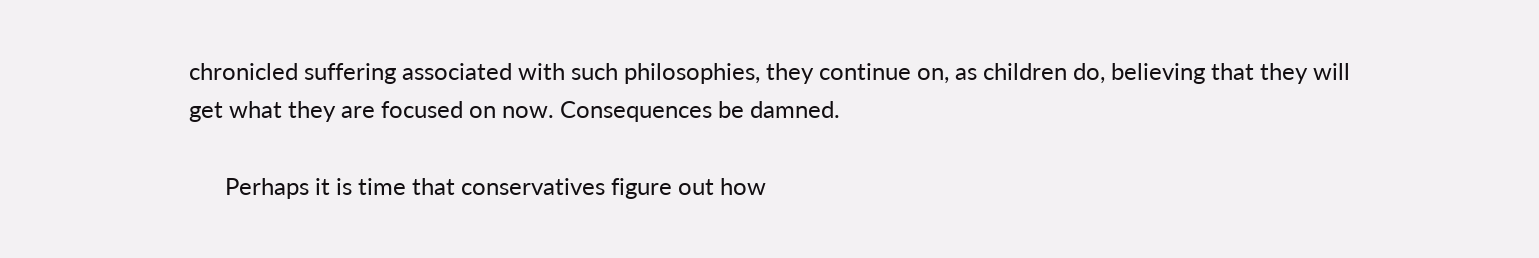chronicled suffering associated with such philosophies, they continue on, as children do, believing that they will get what they are focused on now. Consequences be damned.

      Perhaps it is time that conservatives figure out how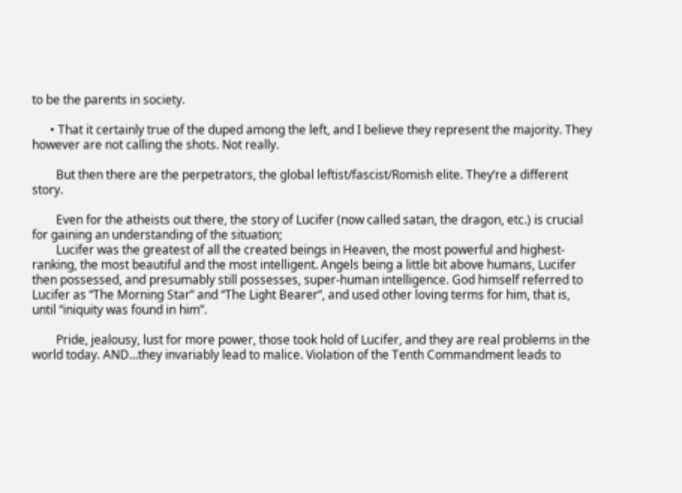to be the parents in society.

      • That it certainly true of the duped among the left, and I believe they represent the majority. They however are not calling the shots. Not really.

        But then there are the perpetrators, the global leftist/fascist/Romish elite. They’re a different story.

        Even for the atheists out there, the story of Lucifer (now called satan, the dragon, etc.) is crucial for gaining an understanding of the situation;
        Lucifer was the greatest of all the created beings in Heaven, the most powerful and highest-ranking, the most beautiful and the most intelligent. Angels being a little bit above humans, Lucifer then possessed, and presumably still possesses, super-human intelligence. God himself referred to Lucifer as “The Morning Star” and “The Light Bearer”, and used other loving terms for him, that is, until “iniquity was found in him”.

        Pride, jealousy, lust for more power, those took hold of Lucifer, and they are real problems in the world today. AND…they invariably lead to malice. Violation of the Tenth Commandment leads to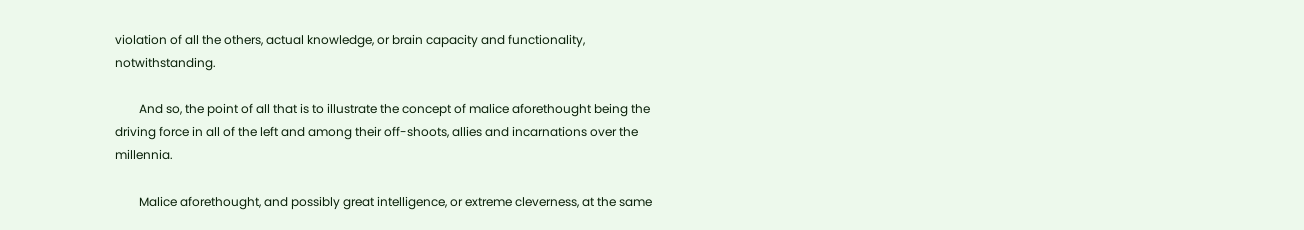violation of all the others, actual knowledge, or brain capacity and functionality, notwithstanding.

        And so, the point of all that is to illustrate the concept of malice aforethought being the driving force in all of the left and among their off-shoots, allies and incarnations over the millennia.

        Malice aforethought, and possibly great intelligence, or extreme cleverness, at the same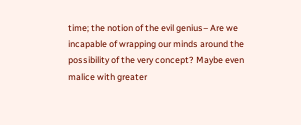time; the notion of the evil genius– Are we incapable of wrapping our minds around the possibility of the very concept? Maybe even malice with greater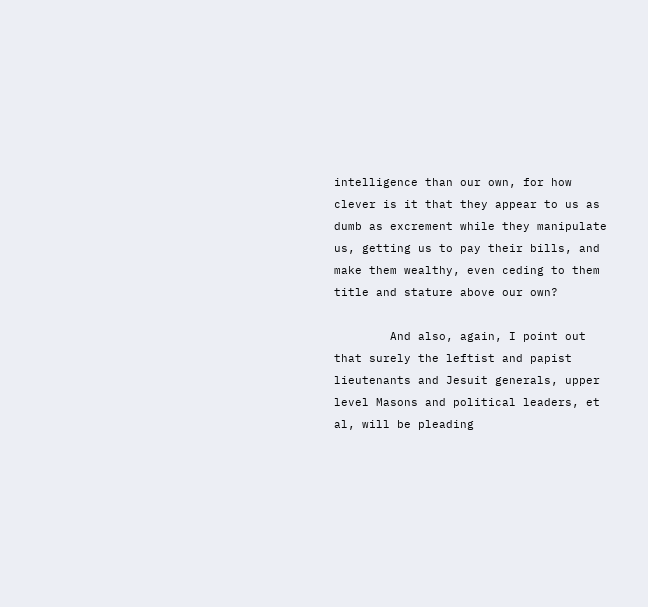intelligence than our own, for how clever is it that they appear to us as dumb as excrement while they manipulate us, getting us to pay their bills, and make them wealthy, even ceding to them title and stature above our own?

        And also, again, I point out that surely the leftist and papist lieutenants and Jesuit generals, upper level Masons and political leaders, et al, will be pleading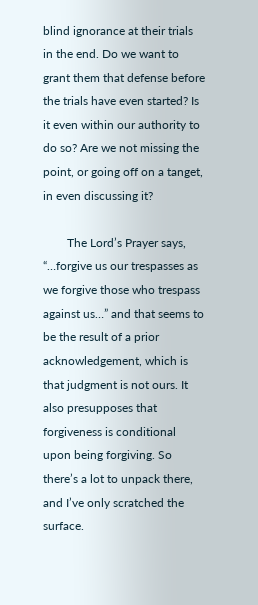blind ignorance at their trials in the end. Do we want to grant them that defense before the trials have even started? Is it even within our authority to do so? Are we not missing the point, or going off on a tanget, in even discussing it?

        The Lord’s Prayer says, “…forgive us our trespasses as we forgive those who trespass against us…” and that seems to be the result of a prior acknowledgement, which is that judgment is not ours. It also presupposes that forgiveness is conditional upon being forgiving. So there’s a lot to unpack there, and I’ve only scratched the surface.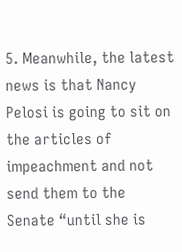5. Meanwhile, the latest news is that Nancy Pelosi is going to sit on the articles of impeachment and not send them to the Senate “until she is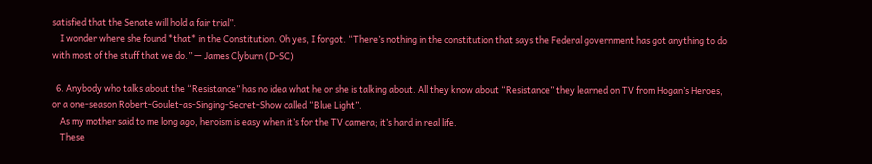satisfied that the Senate will hold a fair trial”.
    I wonder where she found *that* in the Constitution. Oh yes, I forgot. “There’s nothing in the constitution that says the Federal government has got anything to do with most of the stuff that we do.” — James Clyburn (D-SC)

  6. Anybody who talks about the “Resistance” has no idea what he or she is talking about. All they know about “Resistance” they learned on TV from Hogan’s Heroes, or a one-season Robert-Goulet-as-Singing-Secret-Show called “Blue Light”.
    As my mother said to me long ago, heroism is easy when it’s for the TV camera; it’s hard in real life.
    These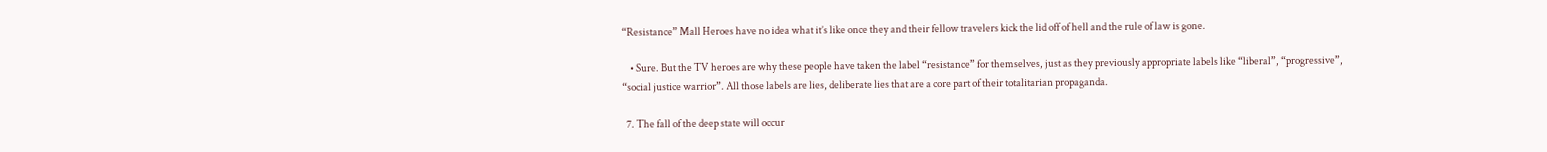“Resistance” Mall Heroes have no idea what it’s like once they and their fellow travelers kick the lid off of hell and the rule of law is gone.

    • Sure. But the TV heroes are why these people have taken the label “resistance” for themselves, just as they previously appropriate labels like “liberal”, “progressive”, “social justice warrior”. All those labels are lies, deliberate lies that are a core part of their totalitarian propaganda.

  7. The fall of the deep state will occur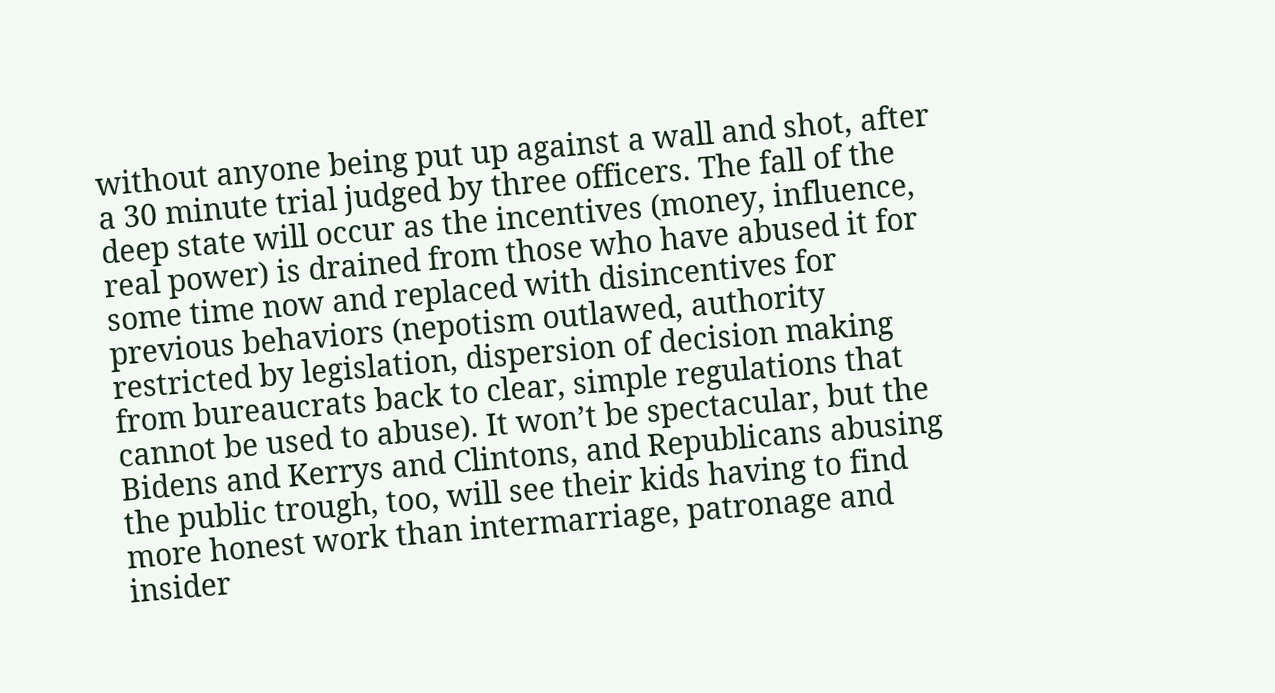without anyone being put up against a wall and shot, after a 30 minute trial judged by three officers. The fall of the deep state will occur as the incentives (money, influence, real power) is drained from those who have abused it for some time now and replaced with disincentives for previous behaviors (nepotism outlawed, authority restricted by legislation, dispersion of decision making from bureaucrats back to clear, simple regulations that cannot be used to abuse). It won’t be spectacular, but the Bidens and Kerrys and Clintons, and Republicans abusing the public trough, too, will see their kids having to find more honest work than intermarriage, patronage and insider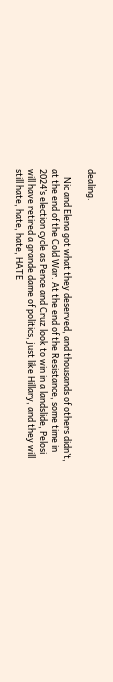dealing.

    Nic and Elena got what they deserved, and thousands of others didn’t, at the end of the Cold War. At the end of the Resistance, some time in 2024’s election cycle as Pence and Cruz look to win in a landslide, Pelosi will have retired a grande dame of politics, just like Hillary, and they will still hate, hate, hate, HATE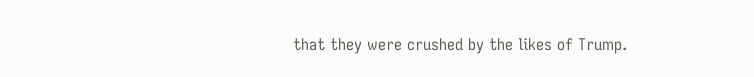that they were crushed by the likes of Trump.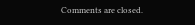Comments are closed.